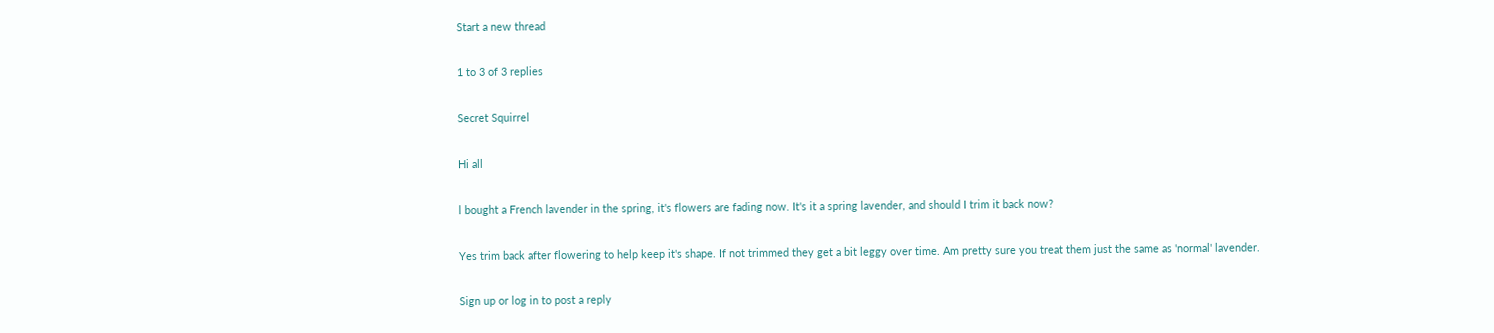Start a new thread

1 to 3 of 3 replies

Secret Squirrel

Hi all

l bought a French lavender in the spring, it's flowers are fading now. It's it a spring lavender, and should I trim it back now?

Yes trim back after flowering to help keep it's shape. If not trimmed they get a bit leggy over time. Am pretty sure you treat them just the same as 'normal' lavender.

Sign up or log in to post a reply